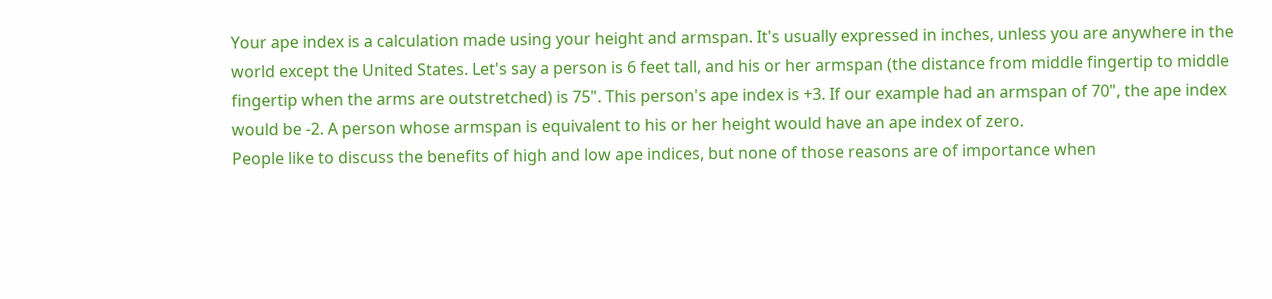Your ape index is a calculation made using your height and armspan. It's usually expressed in inches, unless you are anywhere in the world except the United States. Let's say a person is 6 feet tall, and his or her armspan (the distance from middle fingertip to middle fingertip when the arms are outstretched) is 75". This person's ape index is +3. If our example had an armspan of 70", the ape index would be -2. A person whose armspan is equivalent to his or her height would have an ape index of zero.
People like to discuss the benefits of high and low ape indices, but none of those reasons are of importance when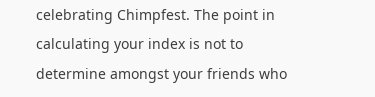celebrating Chimpfest. The point in calculating your index is not to determine amongst your friends who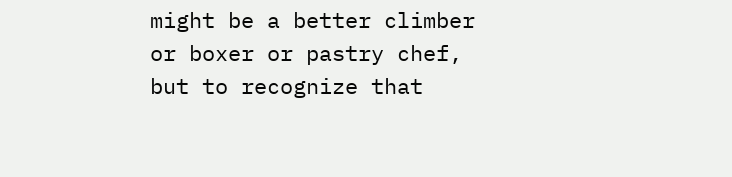might be a better climber or boxer or pastry chef, but to recognize that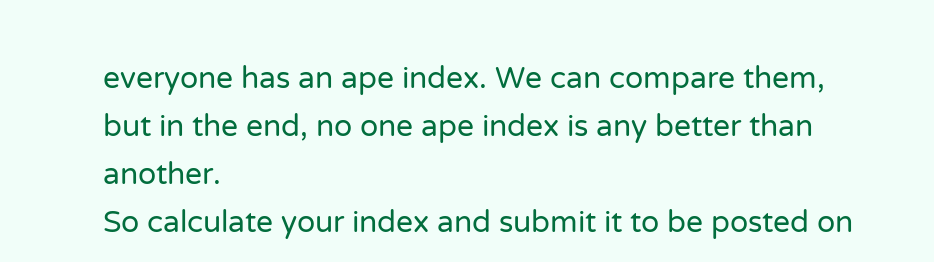everyone has an ape index. We can compare them, but in the end, no one ape index is any better than another.
So calculate your index and submit it to be posted on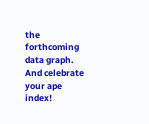the forthcoming data graph. And celebrate your ape index!